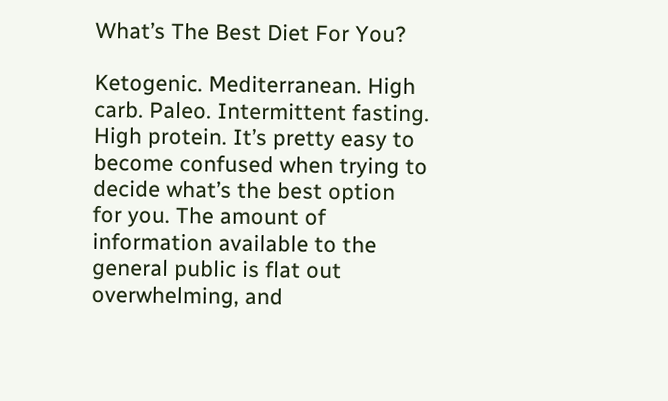What’s The Best Diet For You?

Ketogenic. Mediterranean. High carb. Paleo. Intermittent fasting. High protein. It’s pretty easy to become confused when trying to decide what’s the best option for you. The amount of information available to the general public is flat out overwhelming, and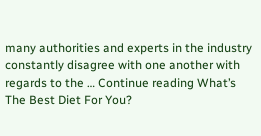many authorities and experts in the industry constantly disagree with one another with regards to the … Continue reading What’s The Best Diet For You?